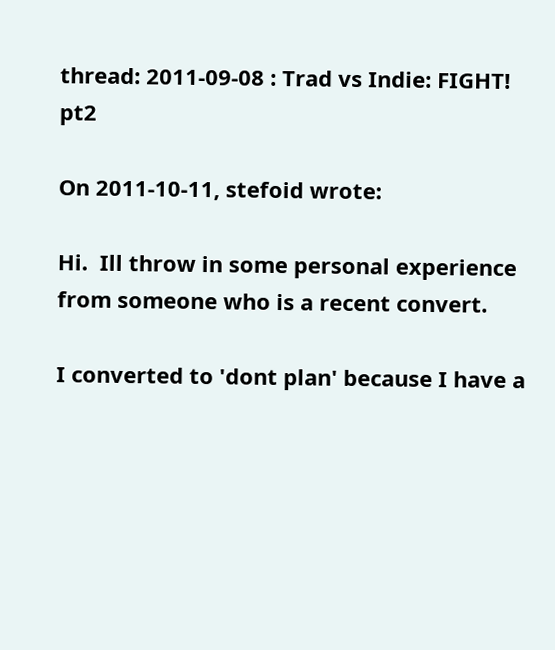thread: 2011-09-08 : Trad vs Indie: FIGHT! pt2

On 2011-10-11, stefoid wrote:

Hi.  Ill throw in some personal experience from someone who is a recent convert.

I converted to 'dont plan' because I have a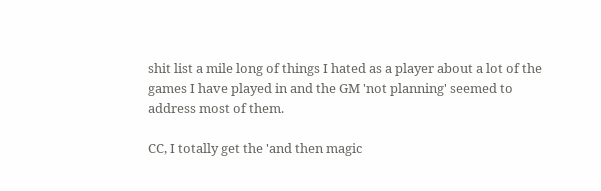shit list a mile long of things I hated as a player about a lot of the games I have played in and the GM 'not planning' seemed to address most of them.

CC, I totally get the 'and then magic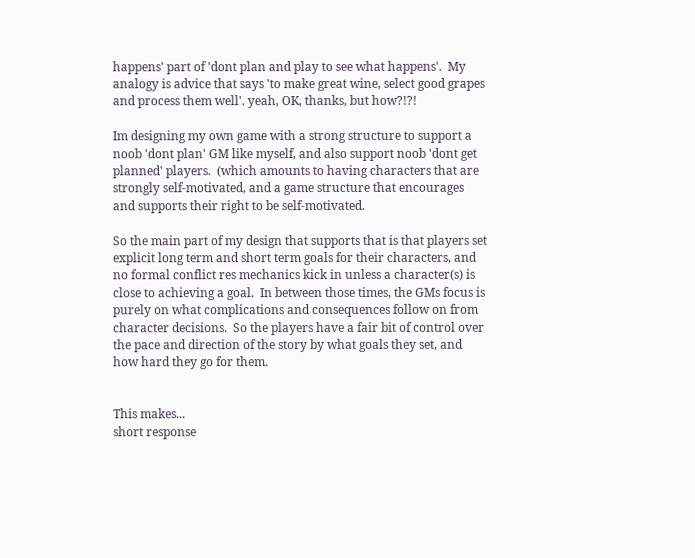happens' part of 'dont plan and play to see what happens'.  My analogy is advice that says 'to make great wine, select good grapes and process them well'. yeah, OK, thanks, but how?!?!

Im designing my own game with a strong structure to support a noob 'dont plan' GM like myself, and also support noob 'dont get planned' players.  (which amounts to having characters that are strongly self-motivated, and a game structure that encourages and supports their right to be self-motivated.

So the main part of my design that supports that is that players set explicit long term and short term goals for their characters, and no formal conflict res mechanics kick in unless a character(s) is close to achieving a goal.  In between those times, the GMs focus is purely on what complications and consequences follow on from character decisions.  So the players have a fair bit of control over the pace and direction of the story by what goals they set, and how hard they go for them.


This makes...
short response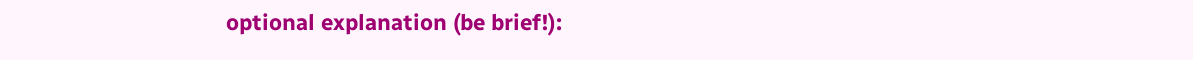optional explanation (be brief!):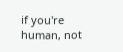if you're human, not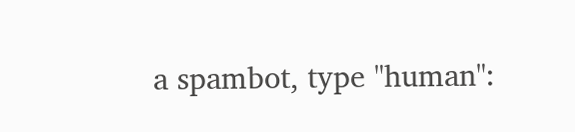a spambot, type "human":